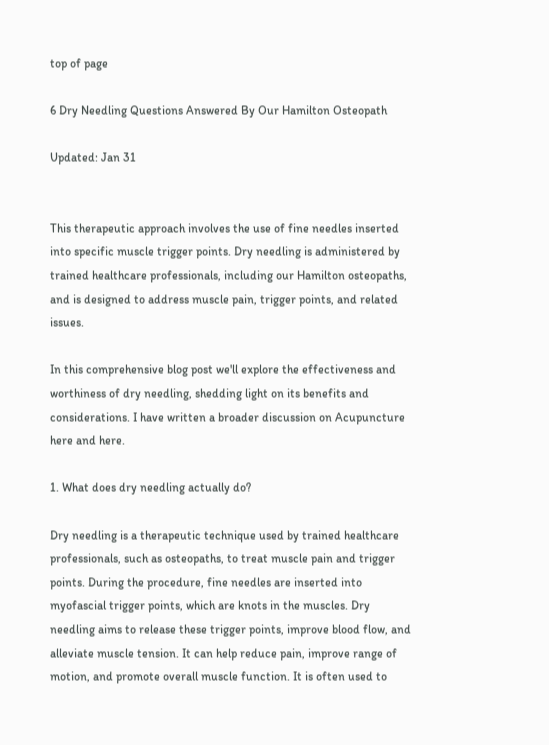top of page

6 Dry Needling Questions Answered By Our Hamilton Osteopath

Updated: Jan 31


This therapeutic approach involves the use of fine needles inserted into specific muscle trigger points. Dry needling is administered by trained healthcare professionals, including our Hamilton osteopaths, and is designed to address muscle pain, trigger points, and related issues.

In this comprehensive blog post we'll explore the effectiveness and worthiness of dry needling, shedding light on its benefits and considerations. I have written a broader discussion on Acupuncture here and here.

1. What does dry needling actually do?

Dry needling is a therapeutic technique used by trained healthcare professionals, such as osteopaths, to treat muscle pain and trigger points. During the procedure, fine needles are inserted into myofascial trigger points, which are knots in the muscles. Dry needling aims to release these trigger points, improve blood flow, and alleviate muscle tension. It can help reduce pain, improve range of motion, and promote overall muscle function. It is often used to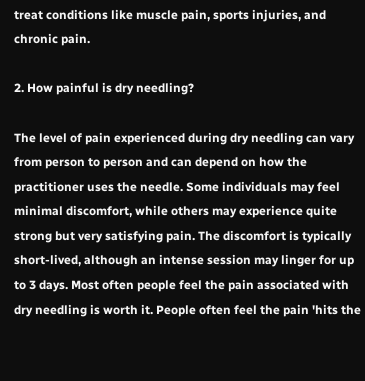treat conditions like muscle pain, sports injuries, and chronic pain.

2. How painful is dry needling?

The level of pain experienced during dry needling can vary from person to person and can depend on how the practitioner uses the needle. Some individuals may feel minimal discomfort, while others may experience quite strong but very satisfying pain. The discomfort is typically short-lived, although an intense session may linger for up to 3 days. Most often people feel the pain associated with dry needling is worth it. People often feel the pain 'hits the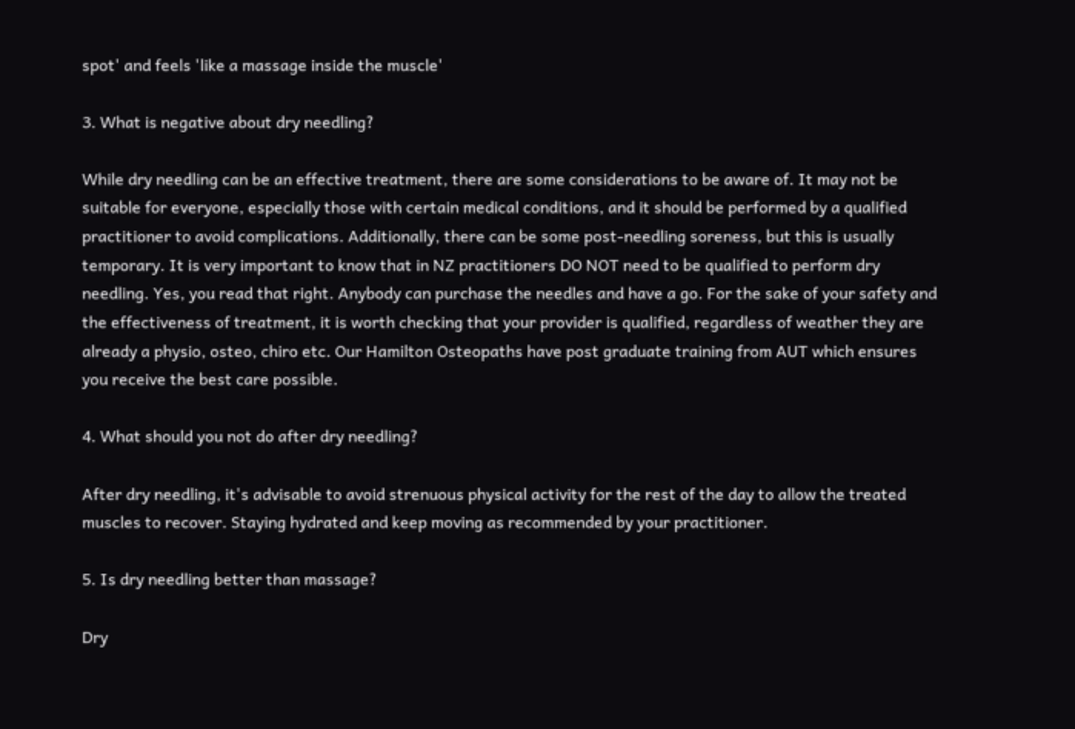spot' and feels 'like a massage inside the muscle'

3. What is negative about dry needling?

While dry needling can be an effective treatment, there are some considerations to be aware of. It may not be suitable for everyone, especially those with certain medical conditions, and it should be performed by a qualified practitioner to avoid complications. Additionally, there can be some post-needling soreness, but this is usually temporary. It is very important to know that in NZ practitioners DO NOT need to be qualified to perform dry needling. Yes, you read that right. Anybody can purchase the needles and have a go. For the sake of your safety and the effectiveness of treatment, it is worth checking that your provider is qualified, regardless of weather they are already a physio, osteo, chiro etc. Our Hamilton Osteopaths have post graduate training from AUT which ensures you receive the best care possible.

4. What should you not do after dry needling?

After dry needling, it's advisable to avoid strenuous physical activity for the rest of the day to allow the treated muscles to recover. Staying hydrated and keep moving as recommended by your practitioner.

5. Is dry needling better than massage?

Dry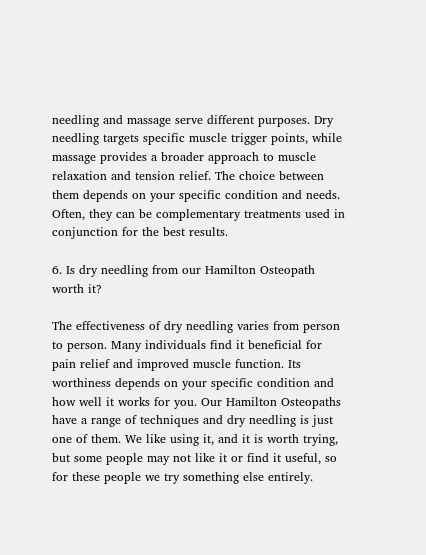needling and massage serve different purposes. Dry needling targets specific muscle trigger points, while massage provides a broader approach to muscle relaxation and tension relief. The choice between them depends on your specific condition and needs. Often, they can be complementary treatments used in conjunction for the best results.

6. Is dry needling from our Hamilton Osteopath worth it?

The effectiveness of dry needling varies from person to person. Many individuals find it beneficial for pain relief and improved muscle function. Its worthiness depends on your specific condition and how well it works for you. Our Hamilton Osteopaths have a range of techniques and dry needling is just one of them. We like using it, and it is worth trying, but some people may not like it or find it useful, so for these people we try something else entirely.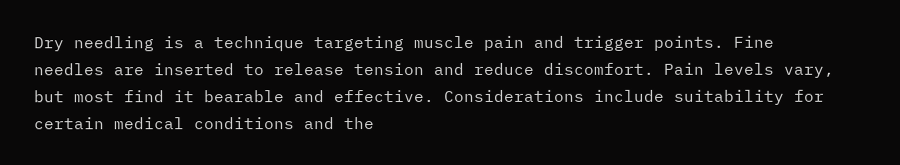Dry needling is a technique targeting muscle pain and trigger points. Fine needles are inserted to release tension and reduce discomfort. Pain levels vary, but most find it bearable and effective. Considerations include suitability for certain medical conditions and the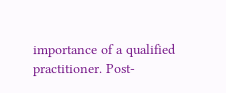importance of a qualified practitioner. Post-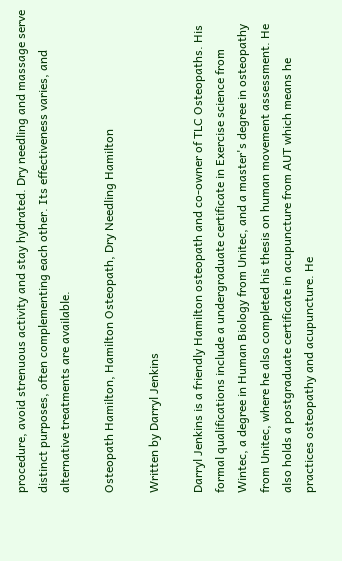procedure, avoid strenuous activity and stay hydrated. Dry needling and massage serve distinct purposes, often complementing each other. Its effectiveness varies, and alternative treatments are available.

Osteopath Hamilton, Hamilton Osteopath, Dry Needling Hamilton

Written by Darryl Jenkins

Darryl Jenkins is a friendly Hamilton osteopath and co-owner of TLC Osteopaths. His formal qualifications include a undergraduate certificate in Exercise science from Wintec, a degree in Human Biology from Unitec, and a master's degree in osteopathy from Unitec, where he also completed his thesis on human movement assessment. He also holds a postgraduate certificate in acupuncture from AUT which means he practices osteopathy and acupuncture. He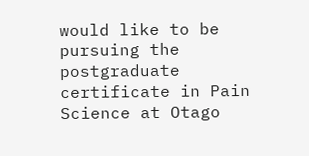would like to be pursuing the postgraduate certificate in Pain Science at Otago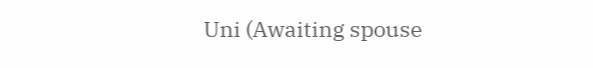Uni (Awaiting spouse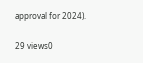approval for 2024).

29 views0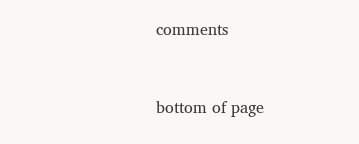comments


bottom of page